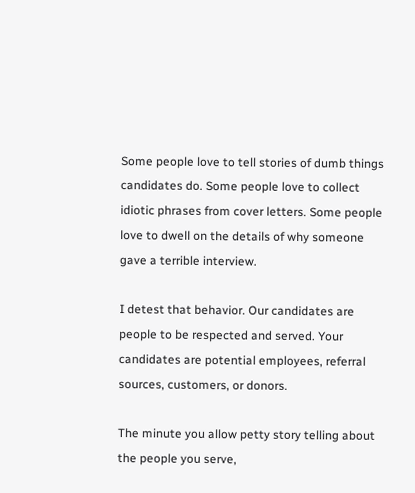Some people love to tell stories of dumb things candidates do. Some people love to collect idiotic phrases from cover letters. Some people love to dwell on the details of why someone gave a terrible interview.

I detest that behavior. Our candidates are people to be respected and served. Your candidates are potential employees, referral sources, customers, or donors.

The minute you allow petty story telling about the people you serve,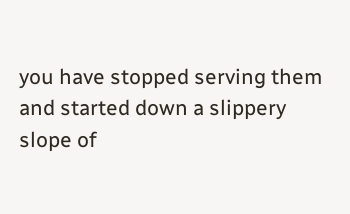you have stopped serving them and started down a slippery slope of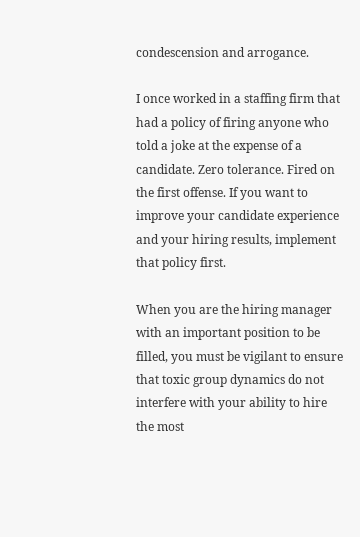condescension and arrogance.

I once worked in a staffing firm that had a policy of firing anyone who told a joke at the expense of a candidate. Zero tolerance. Fired on the first offense. If you want to improve your candidate experience and your hiring results, implement that policy first.

When you are the hiring manager with an important position to be filled, you must be vigilant to ensure that toxic group dynamics do not interfere with your ability to hire the most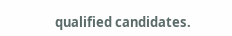qualified candidates.